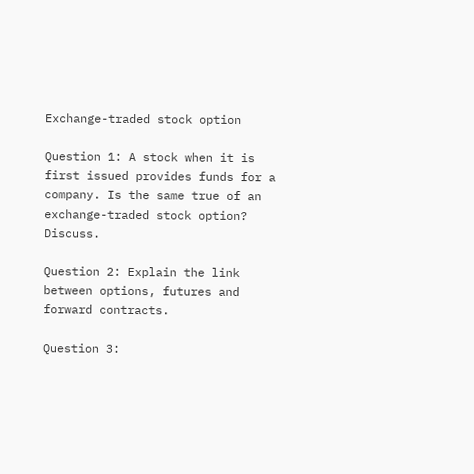Exchange-traded stock option

Question 1: A stock when it is first issued provides funds for a company. Is the same true of an exchange-traded stock option? Discuss.

Question 2: Explain the link between options, futures and forward contracts.

Question 3: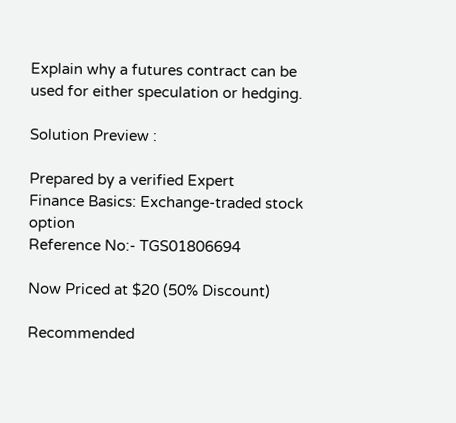Explain why a futures contract can be used for either speculation or hedging.

Solution Preview :

Prepared by a verified Expert
Finance Basics: Exchange-traded stock option
Reference No:- TGS01806694

Now Priced at $20 (50% Discount)

Recommended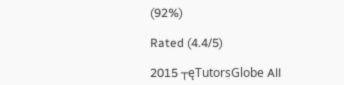(92%)

Rated (4.4/5)

2015 ┬ęTutorsGlobe All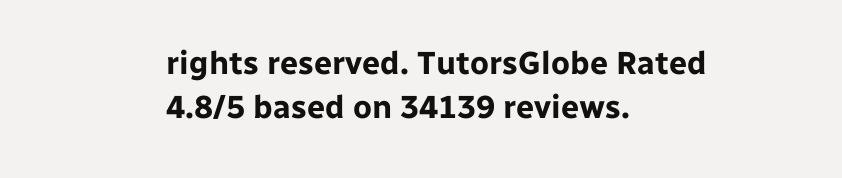rights reserved. TutorsGlobe Rated 4.8/5 based on 34139 reviews.